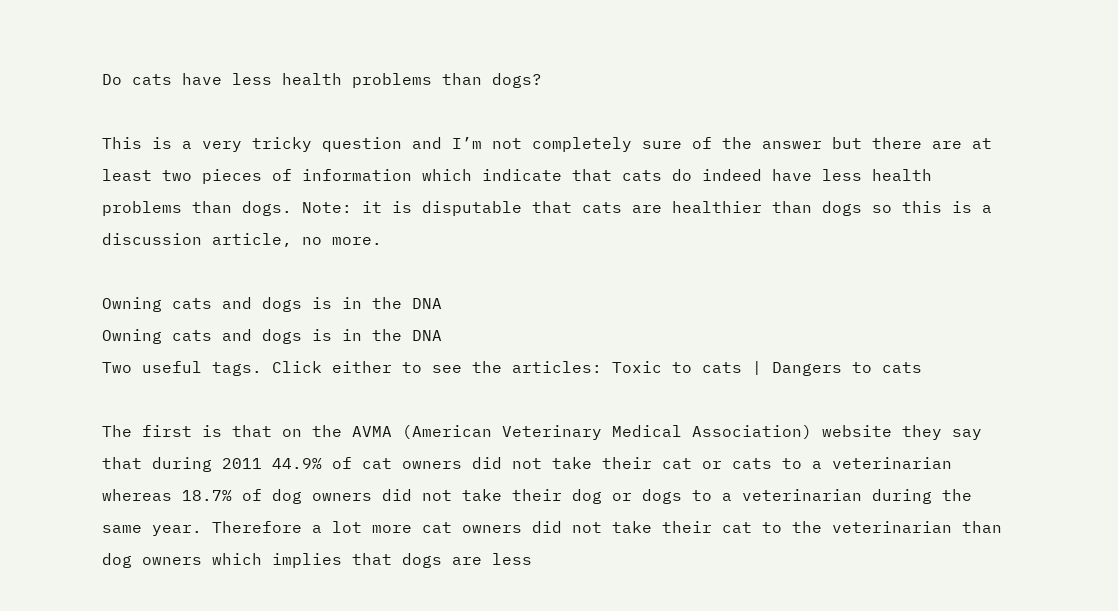Do cats have less health problems than dogs?

This is a very tricky question and I’m not completely sure of the answer but there are at least two pieces of information which indicate that cats do indeed have less health problems than dogs. Note: it is disputable that cats are healthier than dogs so this is a discussion article, no more.

Owning cats and dogs is in the DNA
Owning cats and dogs is in the DNA
Two useful tags. Click either to see the articles: Toxic to cats | Dangers to cats

The first is that on the AVMA (American Veterinary Medical Association) website they say that during 2011 44.9% of cat owners did not take their cat or cats to a veterinarian whereas 18.7% of dog owners did not take their dog or dogs to a veterinarian during the same year. Therefore a lot more cat owners did not take their cat to the veterinarian than dog owners which implies that dogs are less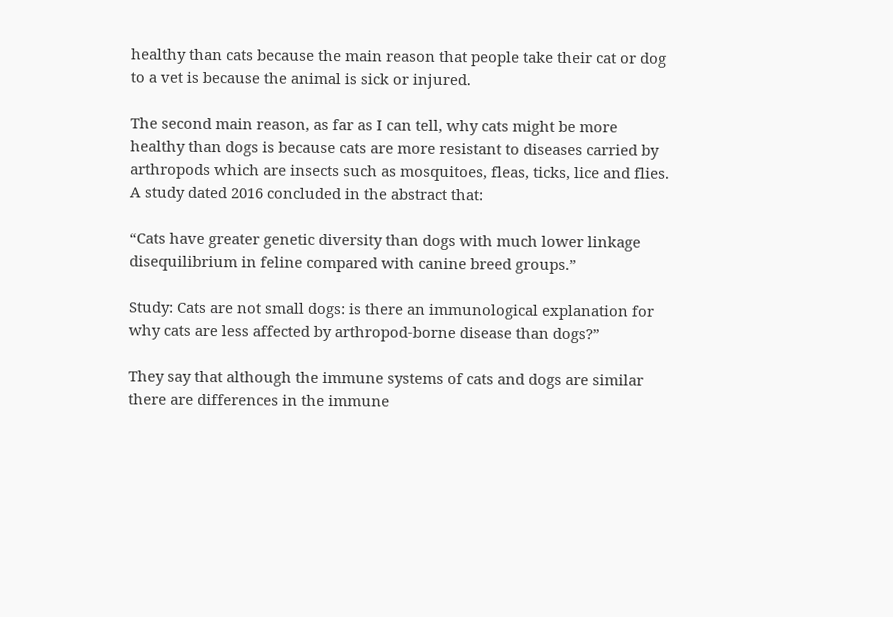healthy than cats because the main reason that people take their cat or dog to a vet is because the animal is sick or injured.

The second main reason, as far as I can tell, why cats might be more healthy than dogs is because cats are more resistant to diseases carried by arthropods which are insects such as mosquitoes, fleas, ticks, lice and flies. A study dated 2016 concluded in the abstract that:

“Cats have greater genetic diversity than dogs with much lower linkage disequilibrium in feline compared with canine breed groups.”

Study: Cats are not small dogs: is there an immunological explanation for why cats are less affected by arthropod-borne disease than dogs?”

They say that although the immune systems of cats and dogs are similar there are differences in the immune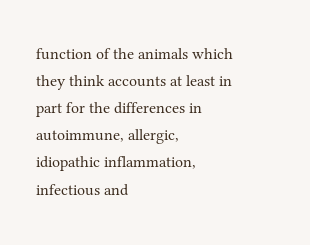function of the animals which they think accounts at least in part for the differences in autoimmune, allergic, idiopathic inflammation, infectious and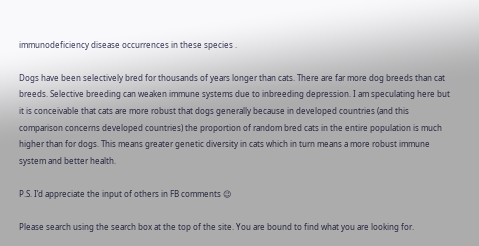immunodeficiency disease occurrences in these species .

Dogs have been selectively bred for thousands of years longer than cats. There are far more dog breeds than cat breeds. Selective breeding can weaken immune systems due to inbreeding depression. I am speculating here but it is conceivable that cats are more robust that dogs generally because in developed countries (and this comparison concerns developed countries) the proportion of random bred cats in the entire population is much higher than for dogs. This means greater genetic diversity in cats which in turn means a more robust immune system and better health.

P.S. I’d appreciate the input of others in FB comments 😉

Please search using the search box at the top of the site. You are bound to find what you are looking for.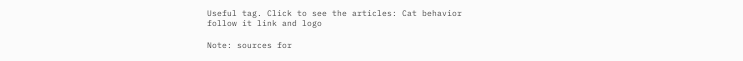Useful tag. Click to see the articles: Cat behavior
follow it link and logo

Note: sources for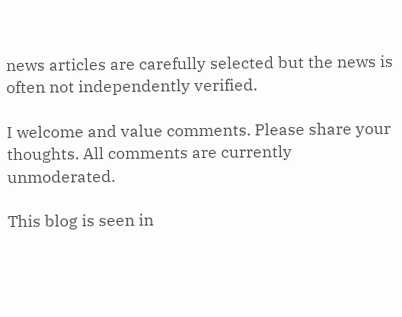news articles are carefully selected but the news is often not independently verified.

I welcome and value comments. Please share your thoughts. All comments are currently unmoderated.

This blog is seen in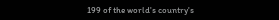199 of the world's country's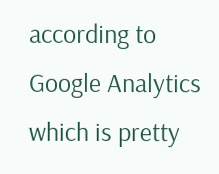according to Google Analytics which is pretty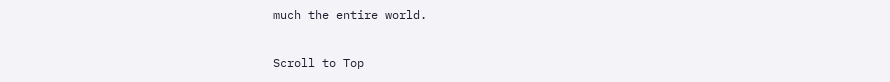much the entire world.

Scroll to Top